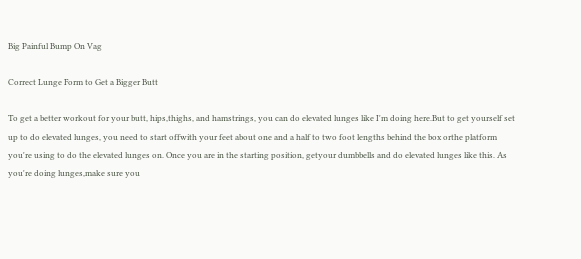Big Painful Bump On Vag

Correct Lunge Form to Get a Bigger Butt

To get a better workout for your butt, hips,thighs, and hamstrings, you can do elevated lunges like I'm doing here.But to get yourself set up to do elevated lunges, you need to start offwith your feet about one and a half to two foot lengths behind the box orthe platform you're using to do the elevated lunges on. Once you are in the starting position, getyour dumbbells and do elevated lunges like this. As you're doing lunges,make sure you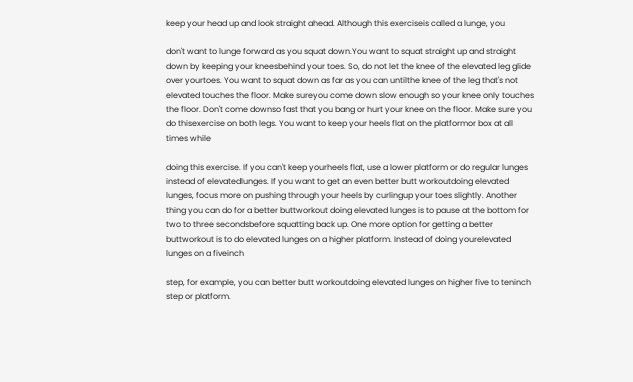keep your head up and look straight ahead. Although this exerciseis called a lunge, you

don't want to lunge forward as you squat down.You want to squat straight up and straight down by keeping your kneesbehind your toes. So, do not let the knee of the elevated leg glide over yourtoes. You want to squat down as far as you can untilthe knee of the leg that's not elevated touches the floor. Make sureyou come down slow enough so your knee only touches the floor. Don't come downso fast that you bang or hurt your knee on the floor. Make sure you do thisexercise on both legs. You want to keep your heels flat on the platformor box at all times while

doing this exercise. If you can't keep yourheels flat, use a lower platform or do regular lunges instead of elevatedlunges. If you want to get an even better butt workoutdoing elevated lunges, focus more on pushing through your heels by curlingup your toes slightly. Another thing you can do for a better buttworkout doing elevated lunges is to pause at the bottom for two to three secondsbefore squatting back up. One more option for getting a better buttworkout is to do elevated lunges on a higher platform. Instead of doing yourelevated lunges on a fiveinch

step, for example, you can better butt workoutdoing elevated lunges on higher five to teninch step or platform.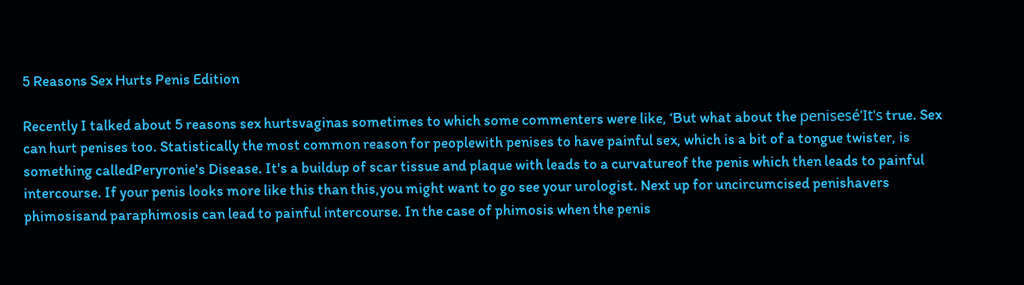5 Reasons Sex Hurts Penis Edition

Recently I talked about 5 reasons sex hurtsvaginas sometimes to which some commenters were like, ‘But what about the penisesé'It's true. Sex can hurt penises too. Statistically the most common reason for peoplewith penises to have painful sex, which is a bit of a tongue twister, is something calledPeryronie's Disease. It's a buildup of scar tissue and plaque with leads to a curvatureof the penis which then leads to painful intercourse. If your penis looks more like this than this,you might want to go see your urologist. Next up for uncircumcised penishavers phimosisand paraphimosis can lead to painful intercourse. In the case of phimosis when the penis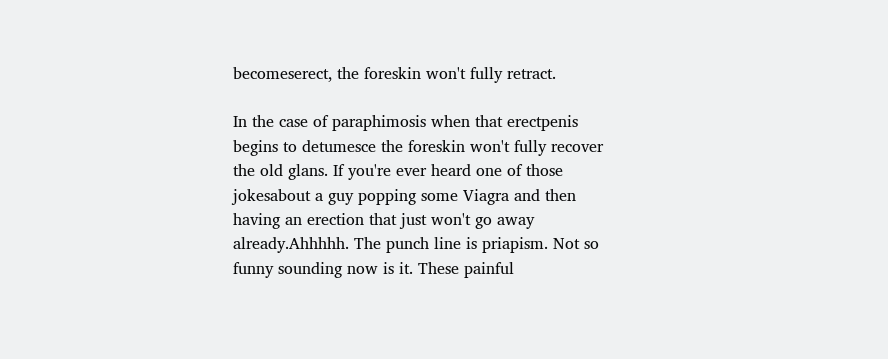becomeserect, the foreskin won't fully retract.

In the case of paraphimosis when that erectpenis begins to detumesce the foreskin won't fully recover the old glans. If you're ever heard one of those jokesabout a guy popping some Viagra and then having an erection that just won't go away already.Ahhhhh. The punch line is priapism. Not so funny sounding now is it. These painful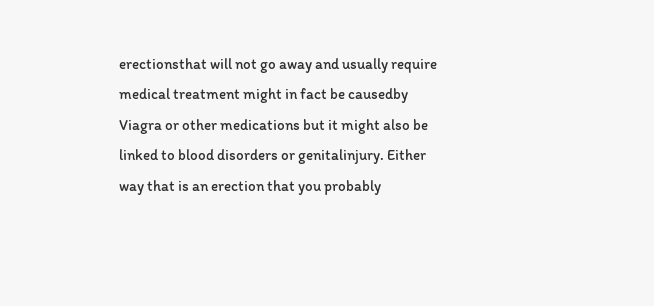erectionsthat will not go away and usually require medical treatment might in fact be causedby Viagra or other medications but it might also be linked to blood disorders or genitalinjury. Either way that is an erection that you probably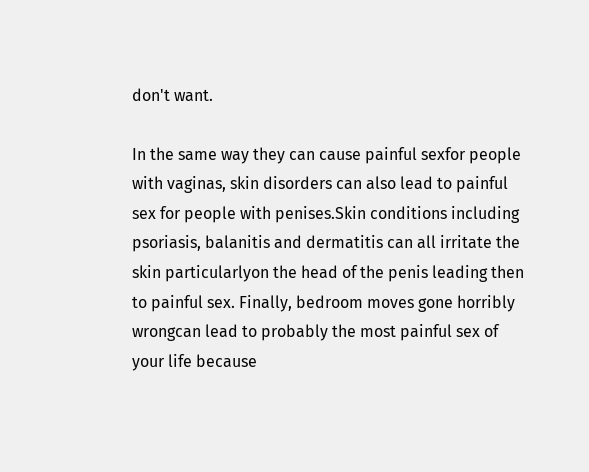don't want.

In the same way they can cause painful sexfor people with vaginas, skin disorders can also lead to painful sex for people with penises.Skin conditions including psoriasis, balanitis and dermatitis can all irritate the skin particularlyon the head of the penis leading then to painful sex. Finally, bedroom moves gone horribly wrongcan lead to probably the most painful sex of your life because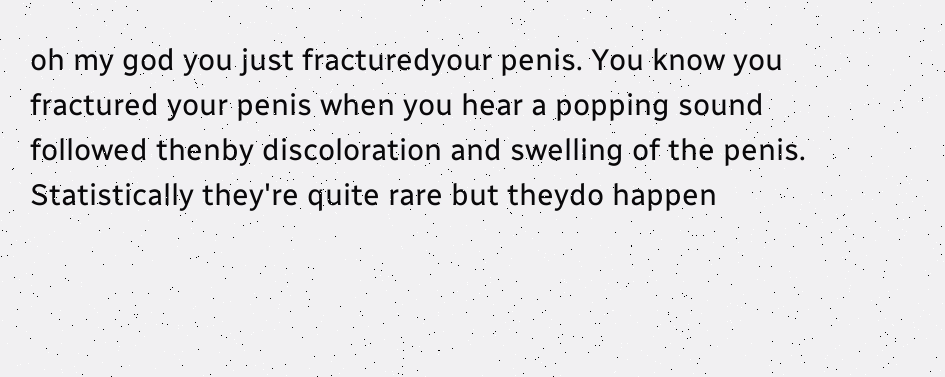oh my god you just fracturedyour penis. You know you fractured your penis when you hear a popping sound followed thenby discoloration and swelling of the penis. Statistically they're quite rare but theydo happen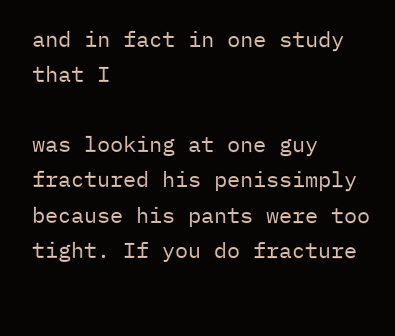and in fact in one study that I

was looking at one guy fractured his penissimply because his pants were too tight. If you do fracture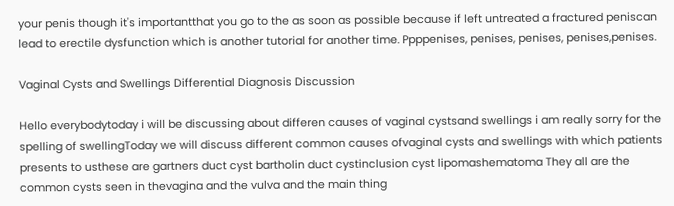your penis though it's importantthat you go to the as soon as possible because if left untreated a fractured peniscan lead to erectile dysfunction which is another tutorial for another time. Ppppenises, penises, penises, penises,penises.

Vaginal Cysts and Swellings Differential Diagnosis Discussion

Hello everybodytoday i will be discussing about differen causes of vaginal cystsand swellings i am really sorry for the spelling of swellingToday we will discuss different common causes ofvaginal cysts and swellings with which patients presents to usthese are gartners duct cyst bartholin duct cystinclusion cyst lipomashematoma They all are the common cysts seen in thevagina and the vulva and the main thing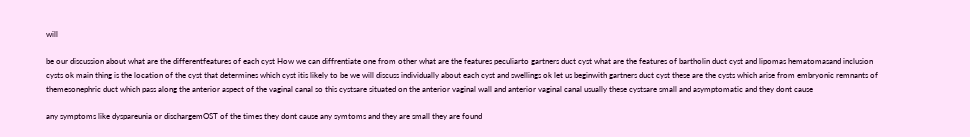will

be our discussion about what are the differentfeatures of each cyst How we can diffrentiate one from other what are the features peculiarto gartners duct cyst what are the features of bartholin duct cyst and lipomas hematomasand inclusion cysts ok main thing is the location of the cyst that determines which cyst itis likely to be we will discuss individually about each cyst and swellings ok let us beginwith gartners duct cyst these are the cysts which arise from embryonic remnants of themesonephric duct which pass along the anterior aspect of the vaginal canal so this cystsare situated on the anterior vaginal wall and anterior vaginal canal usually these cystsare small and asymptomatic and they dont cause

any symptoms like dyspareunia or dischargemOST of the times they dont cause any symtoms and they are small they are found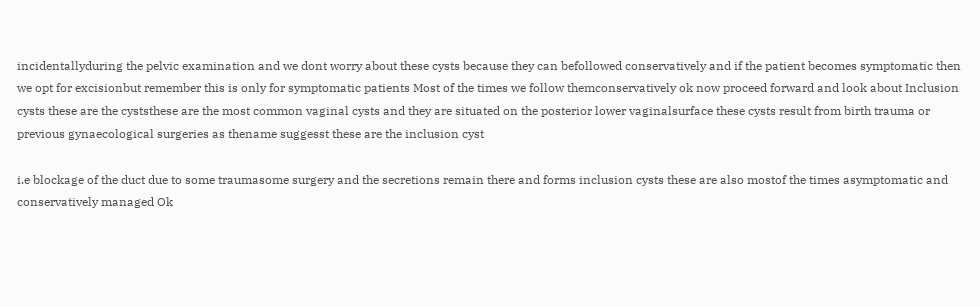incidentallyduring the pelvic examination and we dont worry about these cysts because they can befollowed conservatively and if the patient becomes symptomatic then we opt for excisionbut remember this is only for symptomatic patients Most of the times we follow themconservatively ok now proceed forward and look about Inclusion cysts these are the cyststhese are the most common vaginal cysts and they are situated on the posterior lower vaginalsurface these cysts result from birth trauma or previous gynaecological surgeries as thename suggesst these are the inclusion cyst

i.e blockage of the duct due to some traumasome surgery and the secretions remain there and forms inclusion cysts these are also mostof the times asymptomatic and conservatively managed Ok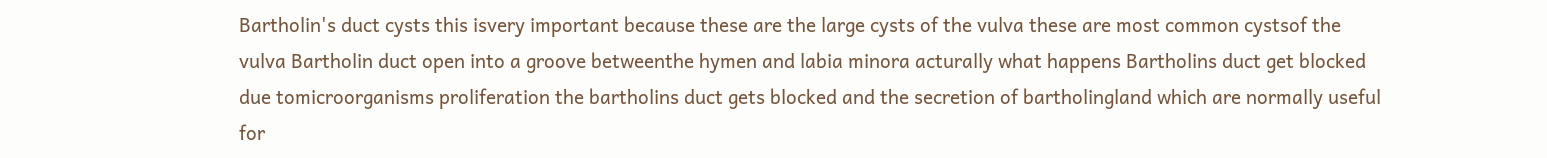Bartholin's duct cysts this isvery important because these are the large cysts of the vulva these are most common cystsof the vulva Bartholin duct open into a groove betweenthe hymen and labia minora acturally what happens Bartholins duct get blocked due tomicroorganisms proliferation the bartholins duct gets blocked and the secretion of bartholingland which are normally useful for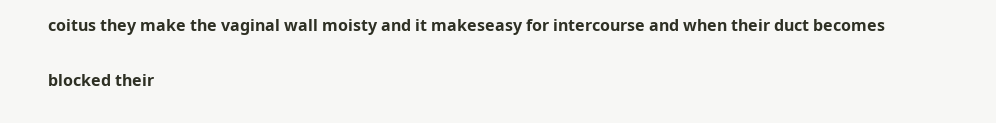coitus they make the vaginal wall moisty and it makeseasy for intercourse and when their duct becomes

blocked their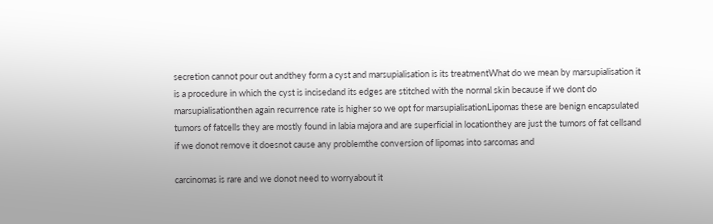secretion cannot pour out andthey form a cyst and marsupialisation is its treatmentWhat do we mean by marsupialisation it is a procedure in which the cyst is incisedand its edges are stitched with the normal skin because if we dont do marsupialisationthen again recurrence rate is higher so we opt for marsupialisationLipomas these are benign encapsulated tumors of fatcells they are mostly found in labia majora and are superficial in locationthey are just the tumors of fat cellsand if we donot remove it doesnot cause any problemthe conversion of lipomas into sarcomas and

carcinomas is rare and we donot need to worryabout it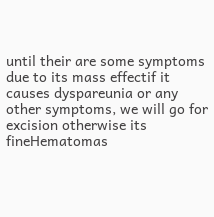until their are some symptoms due to its mass effectif it causes dyspareunia or any other symptoms, we will go for excision otherwise its fineHematomas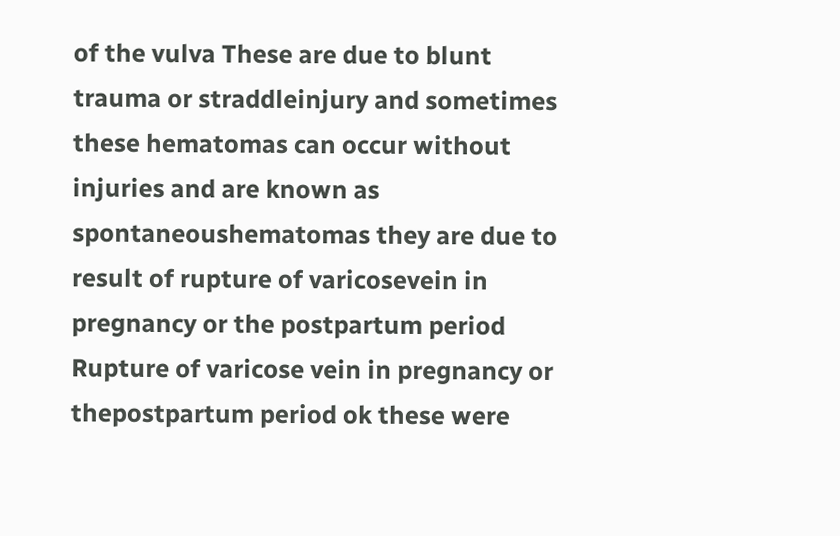of the vulva These are due to blunt trauma or straddleinjury and sometimes these hematomas can occur without injuries and are known as spontaneoushematomas they are due to result of rupture of varicosevein in pregnancy or the postpartum period Rupture of varicose vein in pregnancy or thepostpartum period ok these were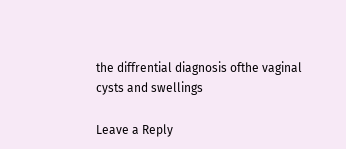the diffrential diagnosis ofthe vaginal cysts and swellings

Leave a Reply